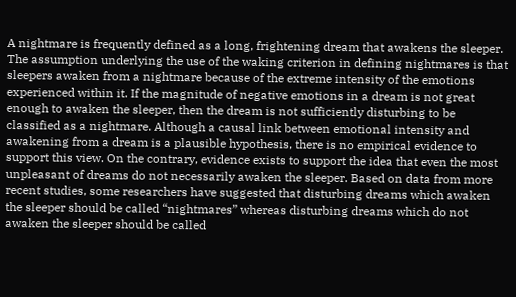A nightmare is frequently defined as a long, frightening dream that awakens the sleeper. The assumption underlying the use of the waking criterion in defining nightmares is that sleepers awaken from a nightmare because of the extreme intensity of the emotions experienced within it. If the magnitude of negative emotions in a dream is not great enough to awaken the sleeper, then the dream is not sufficiently disturbing to be classified as a nightmare. Although a causal link between emotional intensity and awakening from a dream is a plausible hypothesis, there is no empirical evidence to support this view. On the contrary, evidence exists to support the idea that even the most unpleasant of dreams do not necessarily awaken the sleeper. Based on data from more recent studies, some researchers have suggested that disturbing dreams which awaken the sleeper should be called “nightmares” whereas disturbing dreams which do not awaken the sleeper should be called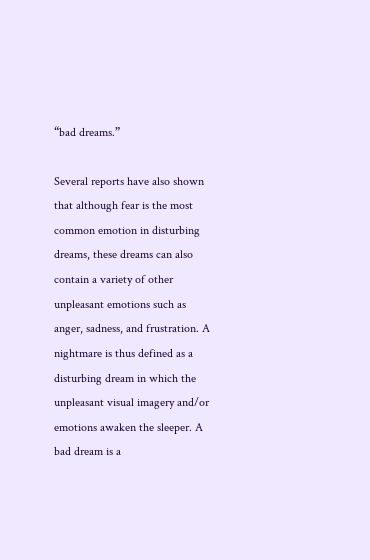“bad dreams.”

Several reports have also shown that although fear is the most common emotion in disturbing dreams, these dreams can also contain a variety of other unpleasant emotions such as anger, sadness, and frustration. A nightmare is thus defined as a disturbing dream in which the unpleasant visual imagery and/or emotions awaken the sleeper. A bad dream is a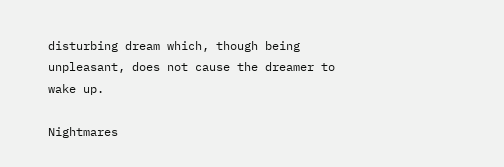disturbing dream which, though being unpleasant, does not cause the dreamer to wake up.

Nightmares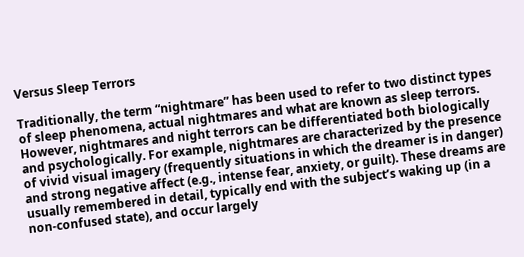Versus Sleep Terrors

Traditionally, the term “nightmare” has been used to refer to two distinct types of sleep phenomena, actual nightmares and what are known as sleep terrors. However, nightmares and night terrors can be differentiated both biologically and psychologically. For example, nightmares are characterized by the presence of vivid visual imagery (frequently situations in which the dreamer is in danger) and strong negative affect (e.g., intense fear, anxiety, or guilt). These dreams are usually remembered in detail, typically end with the subject’s waking up (in a non-confused state), and occur largely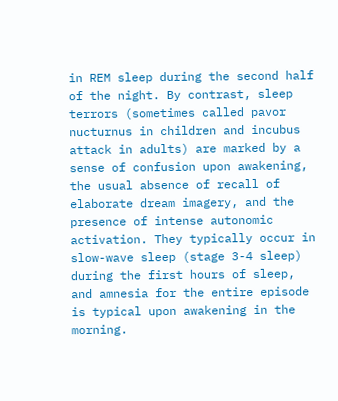in REM sleep during the second half of the night. By contrast, sleep terrors (sometimes called pavor nucturnus in children and incubus attack in adults) are marked by a sense of confusion upon awakening, the usual absence of recall of elaborate dream imagery, and the presence of intense autonomic activation. They typically occur in slow-wave sleep (stage 3-4 sleep) during the first hours of sleep, and amnesia for the entire episode is typical upon awakening in the morning.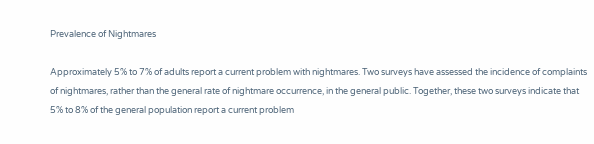Prevalence of Nightmares

Approximately 5% to 7% of adults report a current problem with nightmares. Two surveys have assessed the incidence of complaints of nightmares, rather than the general rate of nightmare occurrence, in the general public. Together, these two surveys indicate that 5% to 8% of the general population report a current problem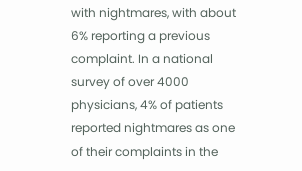with nightmares, with about 6% reporting a previous complaint. In a national survey of over 4000 physicians, 4% of patients reported nightmares as one of their complaints in the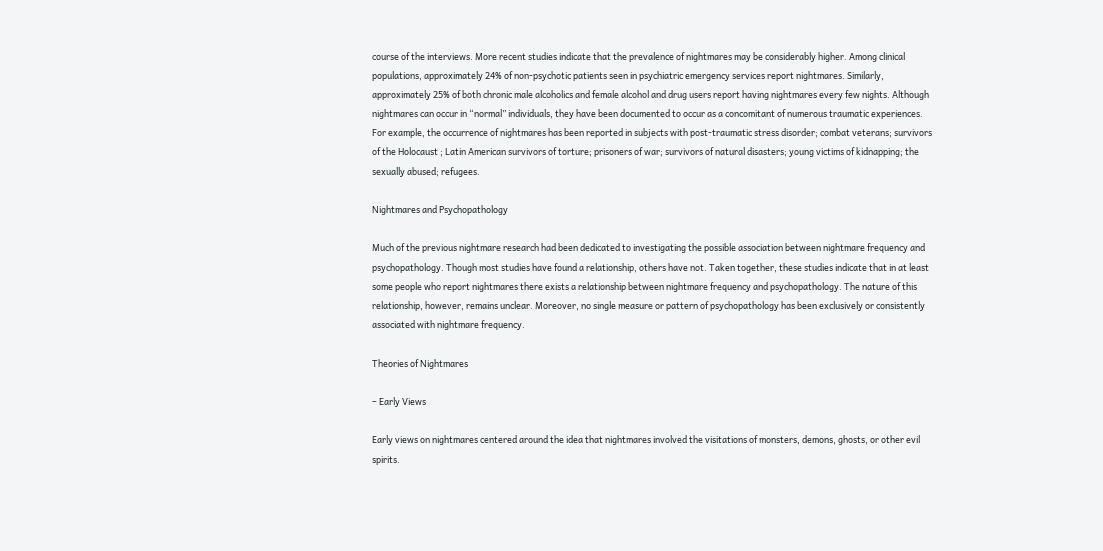course of the interviews. More recent studies indicate that the prevalence of nightmares may be considerably higher. Among clinical populations, approximately 24% of non-psychotic patients seen in psychiatric emergency services report nightmares. Similarly, approximately 25% of both chronic male alcoholics and female alcohol and drug users report having nightmares every few nights. Although nightmares can occur in “normal” individuals, they have been documented to occur as a concomitant of numerous traumatic experiences. For example, the occurrence of nightmares has been reported in subjects with post-traumatic stress disorder; combat veterans; survivors of the Holocaust ; Latin American survivors of torture; prisoners of war; survivors of natural disasters; young victims of kidnapping; the sexually abused; refugees.

Nightmares and Psychopathology

Much of the previous nightmare research had been dedicated to investigating the possible association between nightmare frequency and psychopathology. Though most studies have found a relationship, others have not. Taken together, these studies indicate that in at least some people who report nightmares there exists a relationship between nightmare frequency and psychopathology. The nature of this relationship, however, remains unclear. Moreover, no single measure or pattern of psychopathology has been exclusively or consistently associated with nightmare frequency.

Theories of Nightmares

– Early Views

Early views on nightmares centered around the idea that nightmares involved the visitations of monsters, demons, ghosts, or other evil spirits.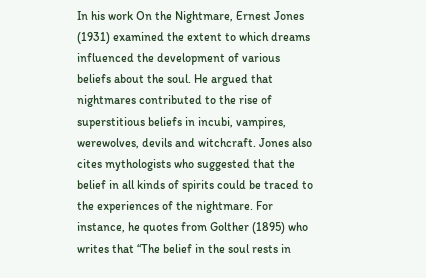In his work On the Nightmare, Ernest Jones (1931) examined the extent to which dreams influenced the development of various beliefs about the soul. He argued that nightmares contributed to the rise of superstitious beliefs in incubi, vampires, werewolves, devils and witchcraft. Jones also cites mythologists who suggested that the belief in all kinds of spirits could be traced to the experiences of the nightmare. For instance, he quotes from Golther (1895) who writes that “The belief in the soul rests in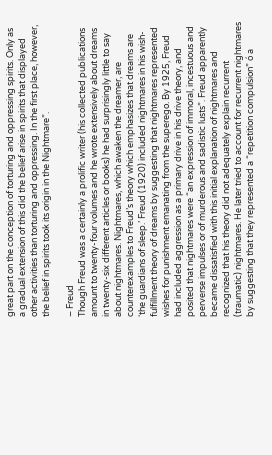great part on the conception of torturing and oppressing spirits. Only as a gradual extension of this did the belief arise in spirits that displayed other activities than torturing and oppressing. In the first place, however, the belief in spirits took its origin in the Nightmare”.

– Freud
Though Freud was a certainly a prolific writer (his collected publications amount to twenty-four volumes and he wrote extensively about dreams in twenty-six different articles or books) he had surprisingly little to say about nightmares. Nightmares, which awaken the dreamer, are counterexamples to Freud’s theory which emphasizes that dreams are ‘the guardians of sleep.’ Freud (1920) included nightmares in his wish-fulfillment theory of dreams by suggesting that nightmares represented wishes for punishment emanating from the superego. By 1925, Freud had included aggression as a primary drive in his drive theory, and posited that nightmares were “an expression of immoral, incestuous and perverse impulses or of murderous and sadistic lusts”. Freud apparently became dissatisfied with this initial explanation of nightmares and recognized that his theory did not adequately explain recurrent (traumatic) nightmares. He later tried to account for recurrent nightmares by suggesting that they represented a “repetition compulsion” ó a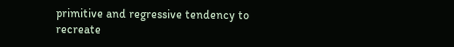primitive and regressive tendency to recreate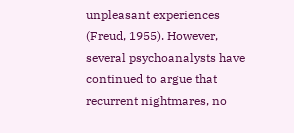unpleasant experiences (Freud, 1955). However, several psychoanalysts have continued to argue that recurrent nightmares, no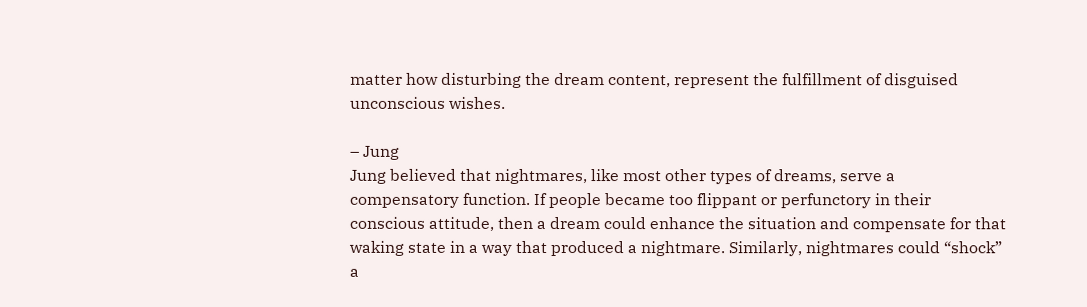matter how disturbing the dream content, represent the fulfillment of disguised unconscious wishes.

– Jung
Jung believed that nightmares, like most other types of dreams, serve a compensatory function. If people became too flippant or perfunctory in their conscious attitude, then a dream could enhance the situation and compensate for that waking state in a way that produced a nightmare. Similarly, nightmares could “shock” a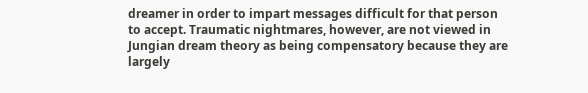dreamer in order to impart messages difficult for that person to accept. Traumatic nightmares, however, are not viewed in Jungian dream theory as being compensatory because they are largely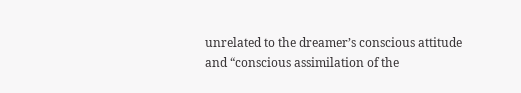unrelated to the dreamer’s conscious attitude and “conscious assimilation of the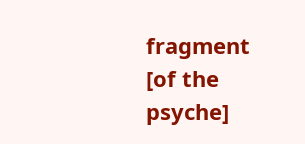fragment [of the psyche]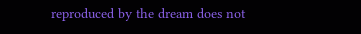reproduced by the dream does not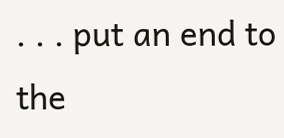. . . put an end to the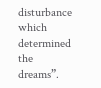disturbance which determined the dreams”.